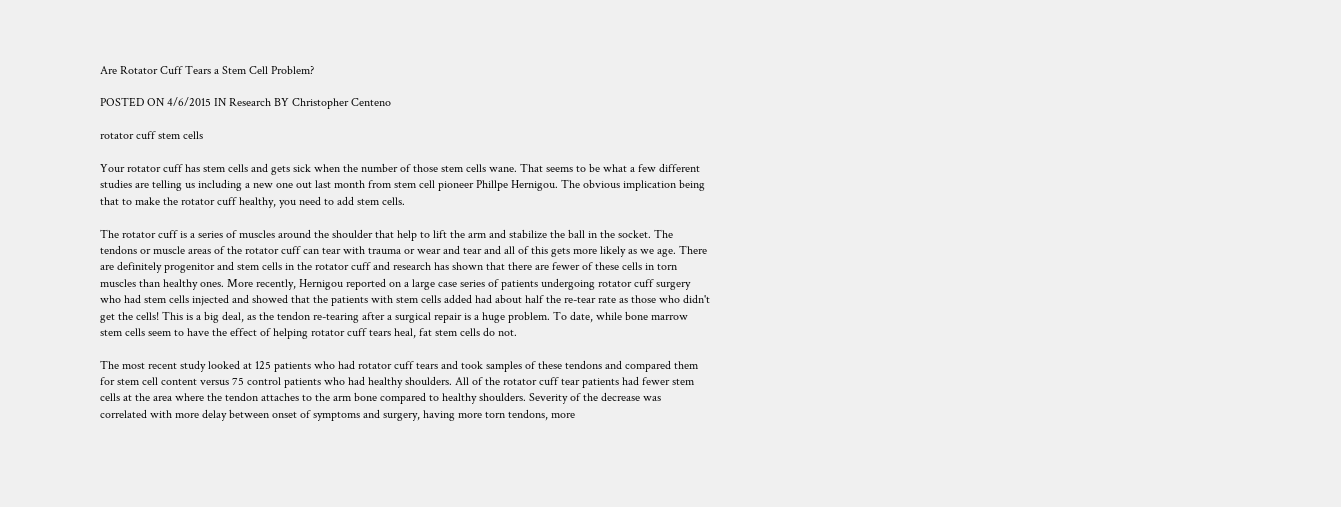Are Rotator Cuff Tears a Stem Cell Problem?

POSTED ON 4/6/2015 IN Research BY Christopher Centeno

rotator cuff stem cells

Your rotator cuff has stem cells and gets sick when the number of those stem cells wane. That seems to be what a few different studies are telling us including a new one out last month from stem cell pioneer Phillpe Hernigou. The obvious implication being that to make the rotator cuff healthy, you need to add stem cells.

The rotator cuff is a series of muscles around the shoulder that help to lift the arm and stabilize the ball in the socket. The tendons or muscle areas of the rotator cuff can tear with trauma or wear and tear and all of this gets more likely as we age. There are definitely progenitor and stem cells in the rotator cuff and research has shown that there are fewer of these cells in torn muscles than healthy ones. More recently, Hernigou reported on a large case series of patients undergoing rotator cuff surgery who had stem cells injected and showed that the patients with stem cells added had about half the re-tear rate as those who didn't get the cells! This is a big deal, as the tendon re-tearing after a surgical repair is a huge problem. To date, while bone marrow stem cells seem to have the effect of helping rotator cuff tears heal, fat stem cells do not.

The most recent study looked at 125 patients who had rotator cuff tears and took samples of these tendons and compared them for stem cell content versus 75 control patients who had healthy shoulders. All of the rotator cuff tear patients had fewer stem cells at the area where the tendon attaches to the arm bone compared to healthy shoulders. Severity of the decrease was correlated with more delay between onset of symptoms and surgery, having more torn tendons, more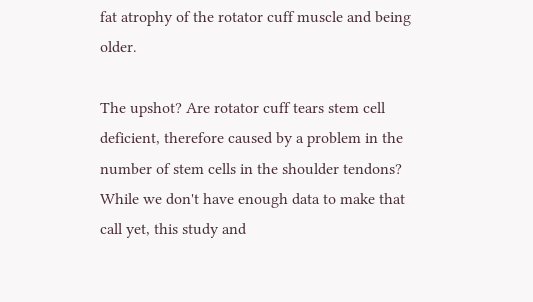fat atrophy of the rotator cuff muscle and being older.

The upshot? Are rotator cuff tears stem cell deficient, therefore caused by a problem in the number of stem cells in the shoulder tendons? While we don't have enough data to make that call yet, this study and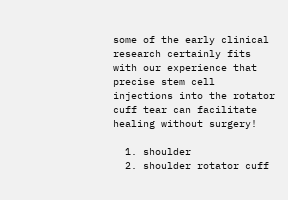some of the early clinical research certainly fits with our experience that precise stem cell injections into the rotator cuff tear can facilitate healing without surgery!

  1. shoulder
  2. shoulder rotator cuff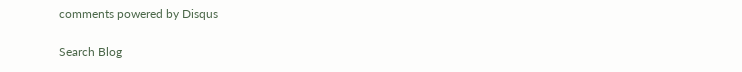comments powered by Disqus

Search Blog